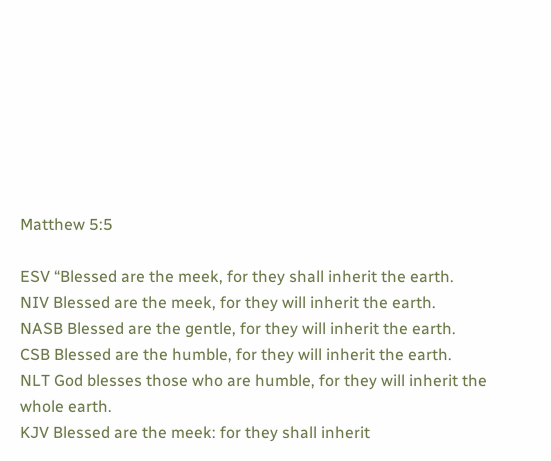Matthew 5:5

ESV “Blessed are the meek, for they shall inherit the earth.
NIV Blessed are the meek, for they will inherit the earth.
NASB Blessed are the gentle, for they will inherit the earth.
CSB Blessed are the humble, for they will inherit the earth.
NLT God blesses those who are humble, for they will inherit the whole earth.
KJV Blessed are the meek: for they shall inherit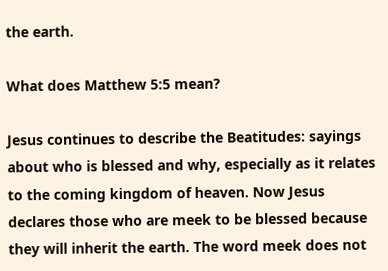the earth.

What does Matthew 5:5 mean?

Jesus continues to describe the Beatitudes: sayings about who is blessed and why, especially as it relates to the coming kingdom of heaven. Now Jesus declares those who are meek to be blessed because they will inherit the earth. The word meek does not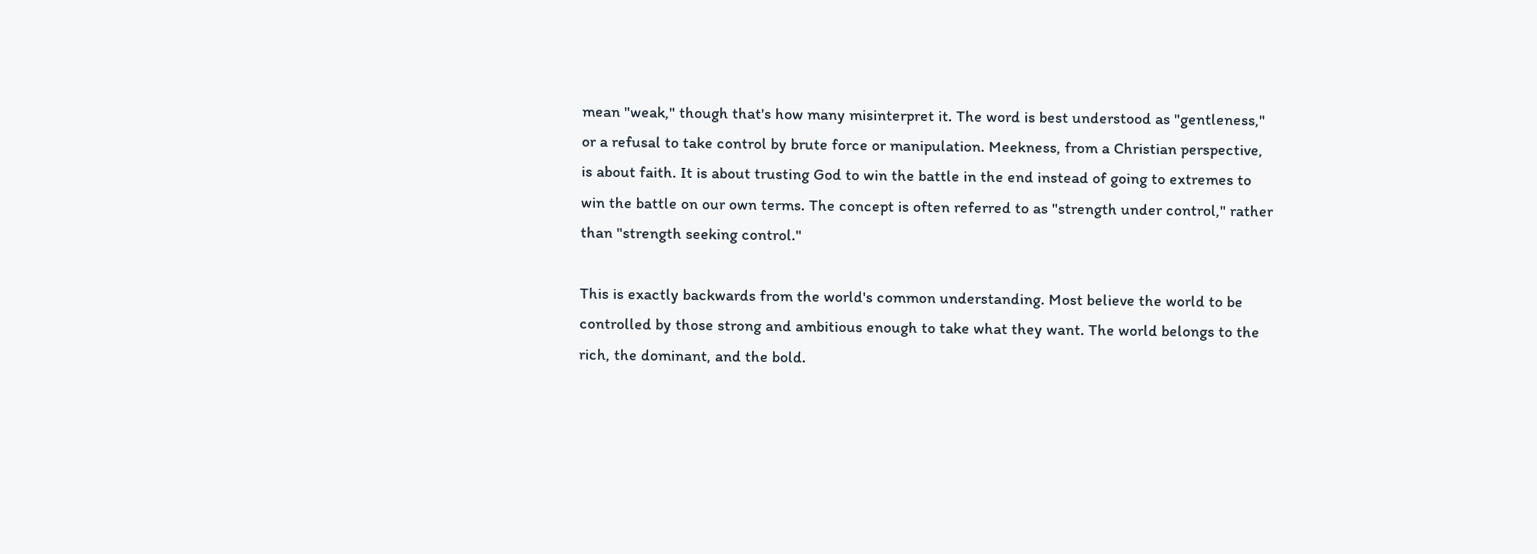mean "weak," though that's how many misinterpret it. The word is best understood as "gentleness," or a refusal to take control by brute force or manipulation. Meekness, from a Christian perspective, is about faith. It is about trusting God to win the battle in the end instead of going to extremes to win the battle on our own terms. The concept is often referred to as "strength under control," rather than "strength seeking control."

This is exactly backwards from the world's common understanding. Most believe the world to be controlled by those strong and ambitious enough to take what they want. The world belongs to the rich, the dominant, and the bold.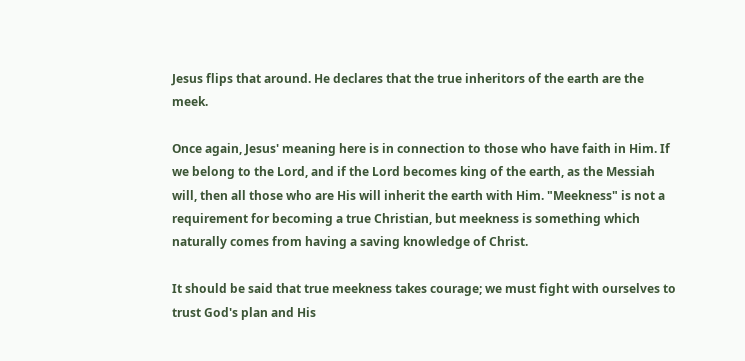Jesus flips that around. He declares that the true inheritors of the earth are the meek.

Once again, Jesus' meaning here is in connection to those who have faith in Him. If we belong to the Lord, and if the Lord becomes king of the earth, as the Messiah will, then all those who are His will inherit the earth with Him. "Meekness" is not a requirement for becoming a true Christian, but meekness is something which naturally comes from having a saving knowledge of Christ.

It should be said that true meekness takes courage; we must fight with ourselves to trust God's plan and His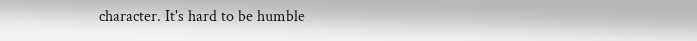character. It's hard to be humble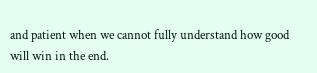and patient when we cannot fully understand how good will win in the end.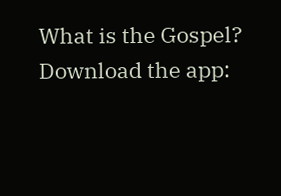What is the Gospel?
Download the app: